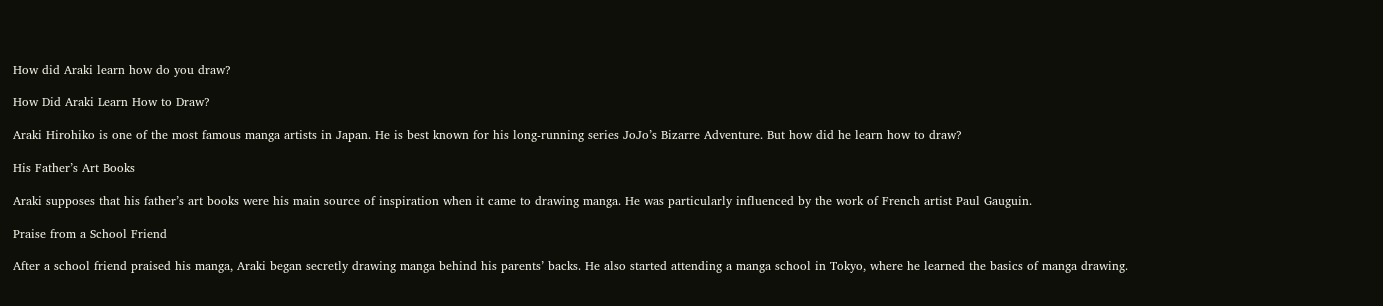How did Araki learn how do you draw?

How Did Araki Learn How to Draw?

Araki Hirohiko is one of the most famous manga artists in Japan. He is best known for his long-running series JoJo’s Bizarre Adventure. But how did he learn how to draw?

His Father’s Art Books

Araki supposes that his father’s art books were his main source of inspiration when it came to drawing manga. He was particularly influenced by the work of French artist Paul Gauguin.

Praise from a School Friend

After a school friend praised his manga, Araki began secretly drawing manga behind his parents’ backs. He also started attending a manga school in Tokyo, where he learned the basics of manga drawing.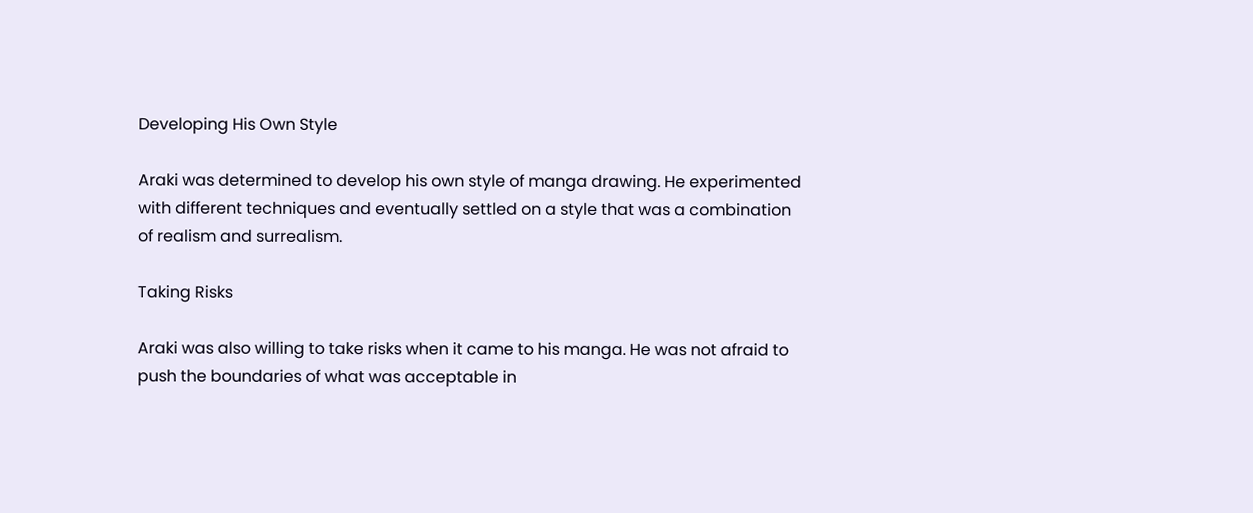Developing His Own Style

Araki was determined to develop his own style of manga drawing. He experimented with different techniques and eventually settled on a style that was a combination of realism and surrealism.

Taking Risks

Araki was also willing to take risks when it came to his manga. He was not afraid to push the boundaries of what was acceptable in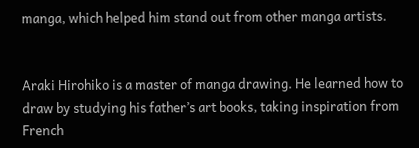manga, which helped him stand out from other manga artists.


Araki Hirohiko is a master of manga drawing. He learned how to draw by studying his father’s art books, taking inspiration from French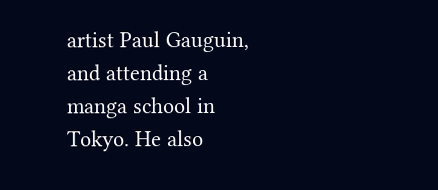artist Paul Gauguin, and attending a manga school in Tokyo. He also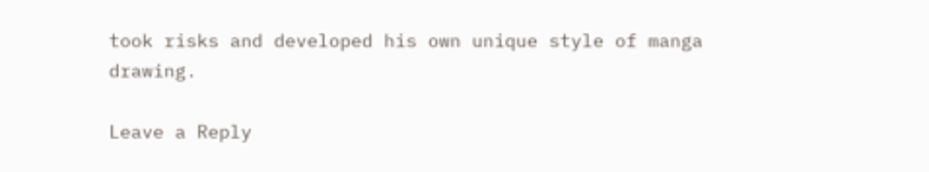took risks and developed his own unique style of manga drawing.

Leave a Reply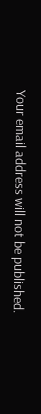Your email address will not be published.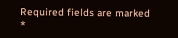Required fields are marked *